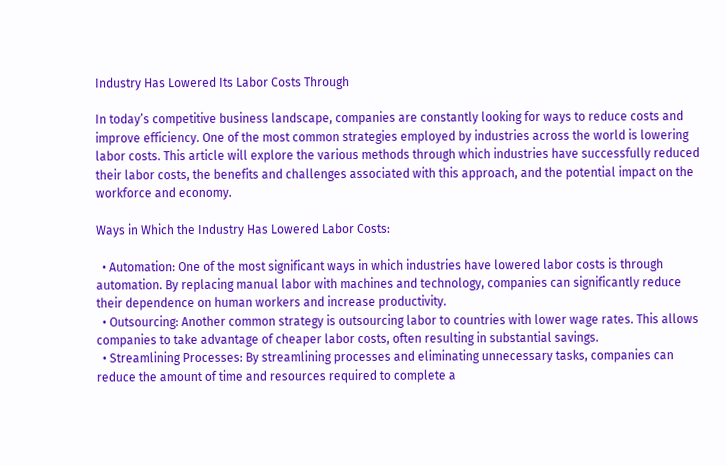Industry Has Lowered Its Labor Costs Through

In today’s competitive business landscape, companies are constantly looking for ways to reduce costs and improve efficiency. One of the most common strategies employed by industries across the world is lowering labor costs. This article will explore the various methods through which industries have successfully reduced their labor costs, the benefits and challenges associated with this approach, and the potential impact on the workforce and economy.

Ways in Which the Industry Has Lowered Labor Costs:

  • Automation: One of the most significant ways in which industries have lowered labor costs is through automation. By replacing manual labor with machines and technology, companies can significantly reduce their dependence on human workers and increase productivity.
  • Outsourcing: Another common strategy is outsourcing labor to countries with lower wage rates. This allows companies to take advantage of cheaper labor costs, often resulting in substantial savings.
  • Streamlining Processes: By streamlining processes and eliminating unnecessary tasks, companies can reduce the amount of time and resources required to complete a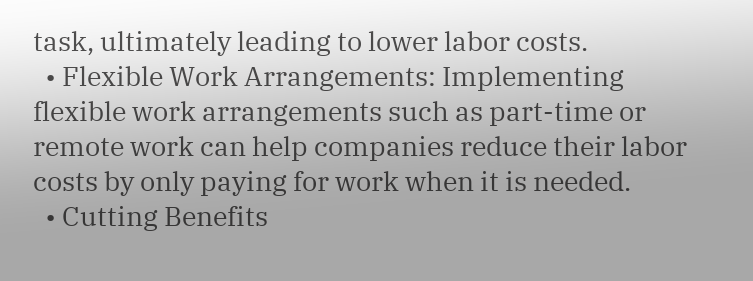task, ultimately leading to lower labor costs.
  • Flexible Work Arrangements: Implementing flexible work arrangements such as part-time or remote work can help companies reduce their labor costs by only paying for work when it is needed.
  • Cutting Benefits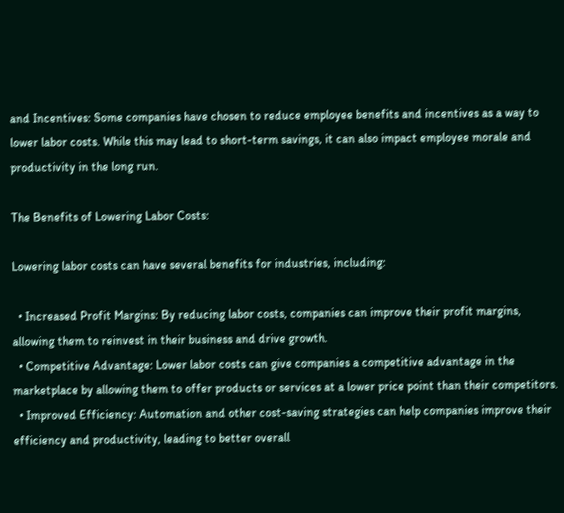and Incentives: Some companies have chosen to reduce employee benefits and incentives as a way to lower labor costs. While this may lead to short-term savings, it can also impact employee morale and productivity in the long run.

The Benefits of Lowering Labor Costs:

Lowering labor costs can have several benefits for industries, including:

  • Increased Profit Margins: By reducing labor costs, companies can improve their profit margins, allowing them to reinvest in their business and drive growth.
  • Competitive Advantage: Lower labor costs can give companies a competitive advantage in the marketplace by allowing them to offer products or services at a lower price point than their competitors.
  • Improved Efficiency: Automation and other cost-saving strategies can help companies improve their efficiency and productivity, leading to better overall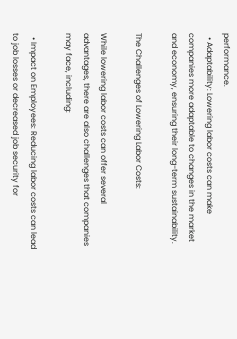performance.
  • Adaptability: Lowering labor costs can make companies more adaptable to changes in the market and economy, ensuring their long-term sustainability.

The Challenges of Lowering Labor Costs:

While lowering labor costs can offer several advantages, there are also challenges that companies may face, including:

  • Impact on Employees: Reducing labor costs can lead to job losses or decreased job security for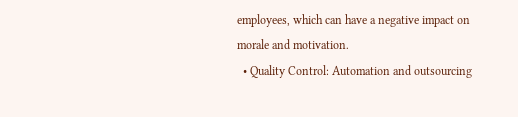employees, which can have a negative impact on morale and motivation.
  • Quality Control: Automation and outsourcing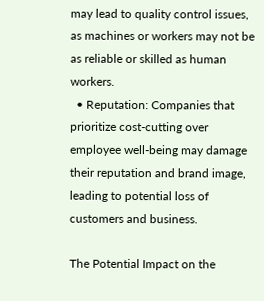may lead to quality control issues, as machines or workers may not be as reliable or skilled as human workers.
  • Reputation: Companies that prioritize cost-cutting over employee well-being may damage their reputation and brand image, leading to potential loss of customers and business.

The Potential Impact on the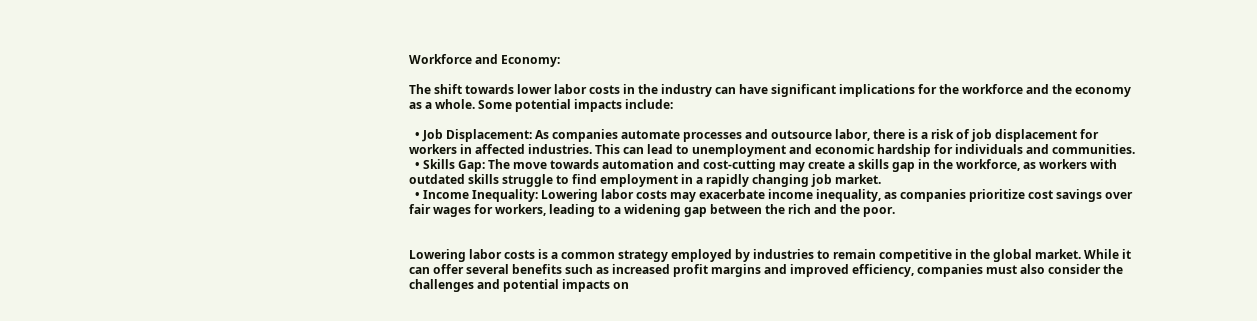Workforce and Economy:

The shift towards lower labor costs in the industry can have significant implications for the workforce and the economy as a whole. Some potential impacts include:

  • Job Displacement: As companies automate processes and outsource labor, there is a risk of job displacement for workers in affected industries. This can lead to unemployment and economic hardship for individuals and communities.
  • Skills Gap: The move towards automation and cost-cutting may create a skills gap in the workforce, as workers with outdated skills struggle to find employment in a rapidly changing job market.
  • Income Inequality: Lowering labor costs may exacerbate income inequality, as companies prioritize cost savings over fair wages for workers, leading to a widening gap between the rich and the poor.


Lowering labor costs is a common strategy employed by industries to remain competitive in the global market. While it can offer several benefits such as increased profit margins and improved efficiency, companies must also consider the challenges and potential impacts on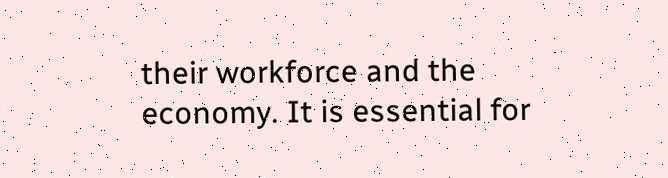their workforce and the economy. It is essential for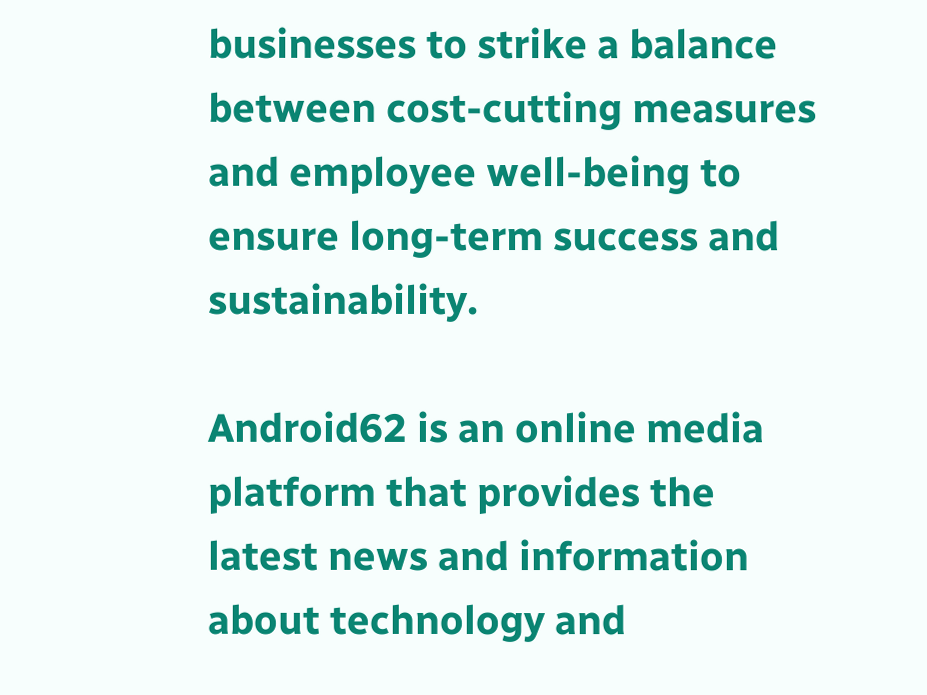businesses to strike a balance between cost-cutting measures and employee well-being to ensure long-term success and sustainability.

Android62 is an online media platform that provides the latest news and information about technology and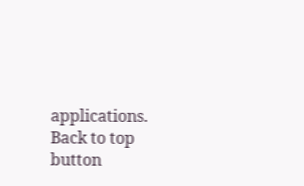applications.
Back to top button